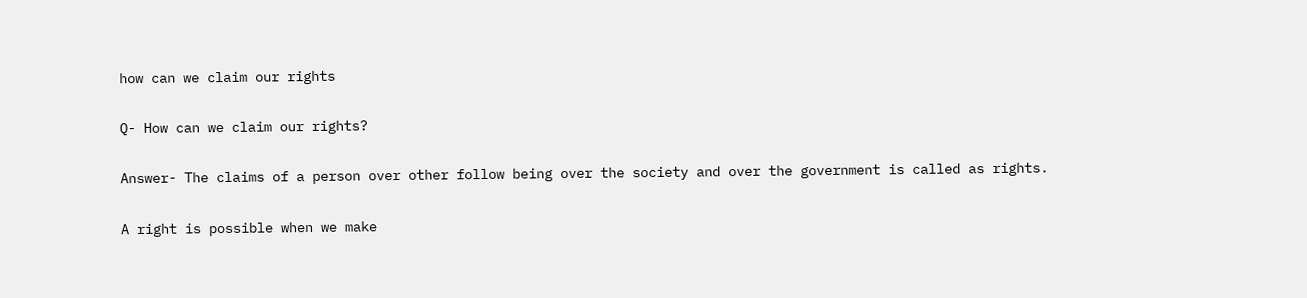how can we claim our rights

Q- How can we claim our rights?

Answer- The claims of a person over other follow being over the society and over the government is called as rights.

A right is possible when we make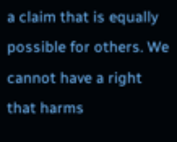a claim that is equally possible for others. We cannot have a right that harms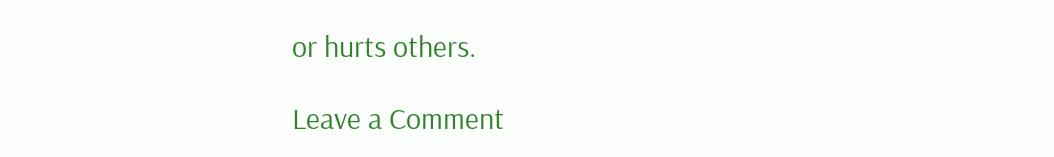or hurts others.

Leave a Comment